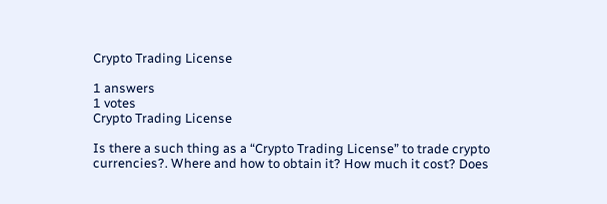Crypto Trading License

1 answers
1 votes
Crypto Trading License

Is there a such thing as a “Crypto Trading License” to trade crypto currencies?. Where and how to obtain it? How much it cost? Does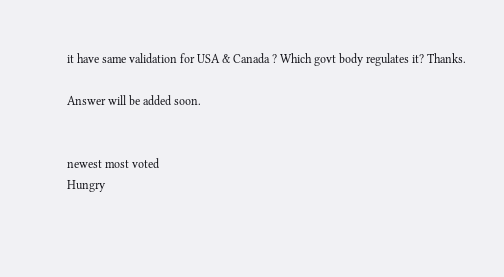it have same validation for USA & Canada ? Which govt body regulates it? Thanks.

Answer will be added soon.


newest most voted
Hungry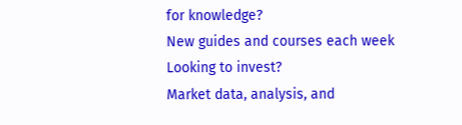for knowledge?
New guides and courses each week
Looking to invest?
Market data, analysis, and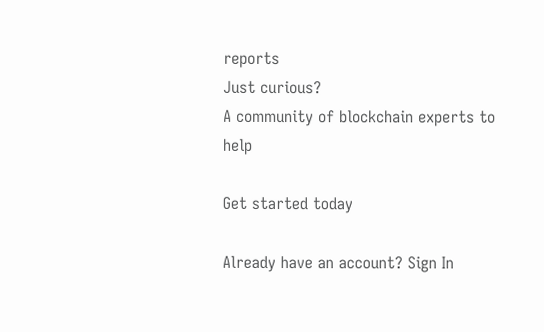reports
Just curious?
A community of blockchain experts to help

Get started today

Already have an account? Sign In